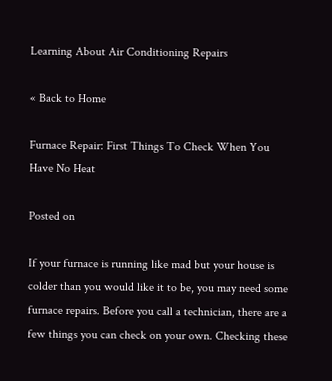Learning About Air Conditioning Repairs

« Back to Home

Furnace Repair: First Things To Check When You Have No Heat

Posted on

If your furnace is running like mad but your house is colder than you would like it to be, you may need some furnace repairs. Before you call a technician, there are a few things you can check on your own. Checking these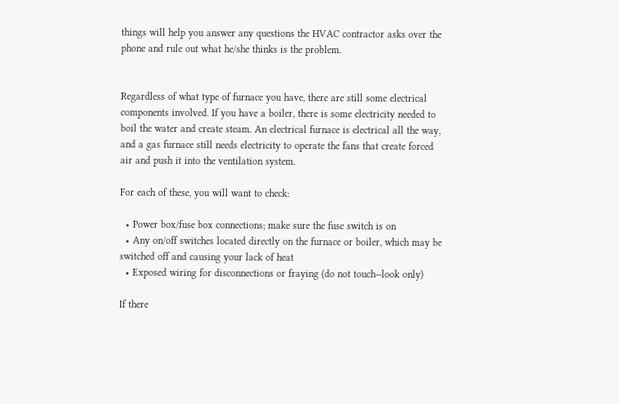things will help you answer any questions the HVAC contractor asks over the phone and rule out what he/she thinks is the problem.


Regardless of what type of furnace you have, there are still some electrical components involved. If you have a boiler, there is some electricity needed to boil the water and create steam. An electrical furnace is electrical all the way, and a gas furnace still needs electricity to operate the fans that create forced air and push it into the ventilation system.

For each of these, you will want to check:

  • Power box/fuse box connections; make sure the fuse switch is on
  • Any on/off switches located directly on the furnace or boiler, which may be switched off and causing your lack of heat
  • Exposed wiring for disconnections or fraying (do not touch--look only)

If there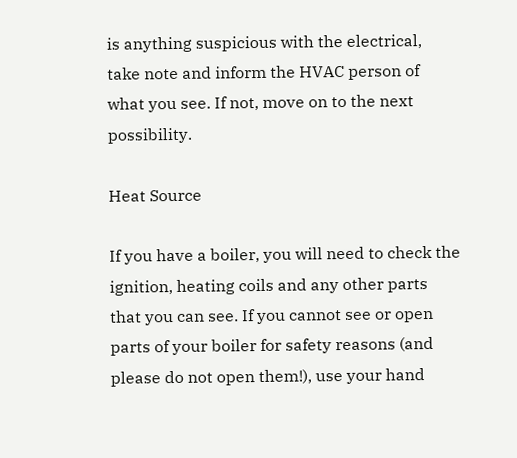is anything suspicious with the electrical, take note and inform the HVAC person of what you see. If not, move on to the next possibility.

Heat Source

If you have a boiler, you will need to check the ignition, heating coils and any other parts that you can see. If you cannot see or open parts of your boiler for safety reasons (and please do not open them!), use your hand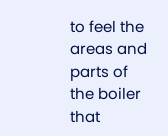to feel the areas and parts of the boiler that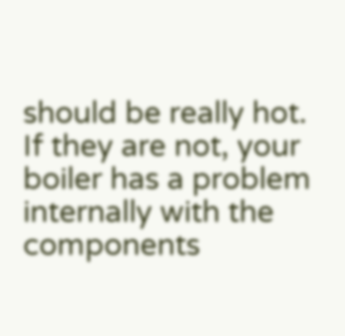should be really hot. If they are not, your boiler has a problem internally with the components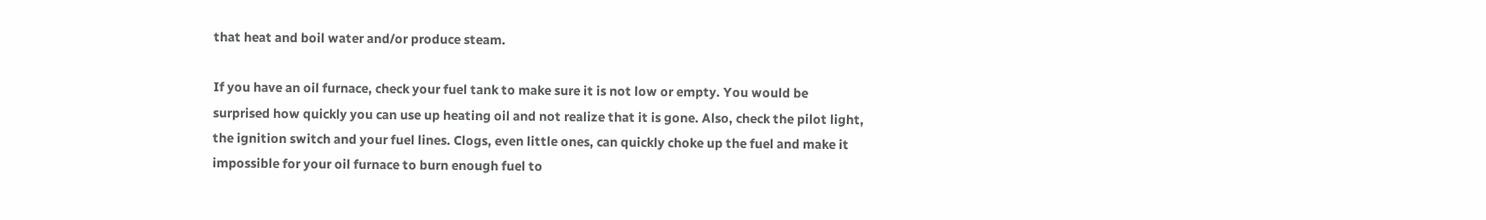that heat and boil water and/or produce steam.

If you have an oil furnace, check your fuel tank to make sure it is not low or empty. You would be surprised how quickly you can use up heating oil and not realize that it is gone. Also, check the pilot light, the ignition switch and your fuel lines. Clogs, even little ones, can quickly choke up the fuel and make it impossible for your oil furnace to burn enough fuel to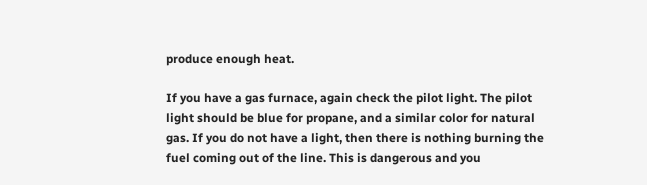produce enough heat.

If you have a gas furnace, again check the pilot light. The pilot light should be blue for propane, and a similar color for natural gas. If you do not have a light, then there is nothing burning the fuel coming out of the line. This is dangerous and you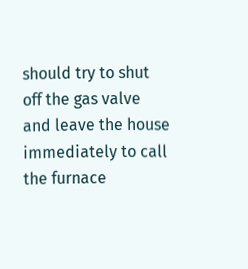should try to shut off the gas valve and leave the house immediately to call the furnace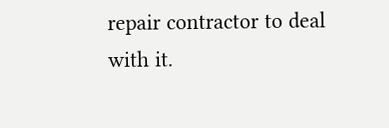repair contractor to deal with it.